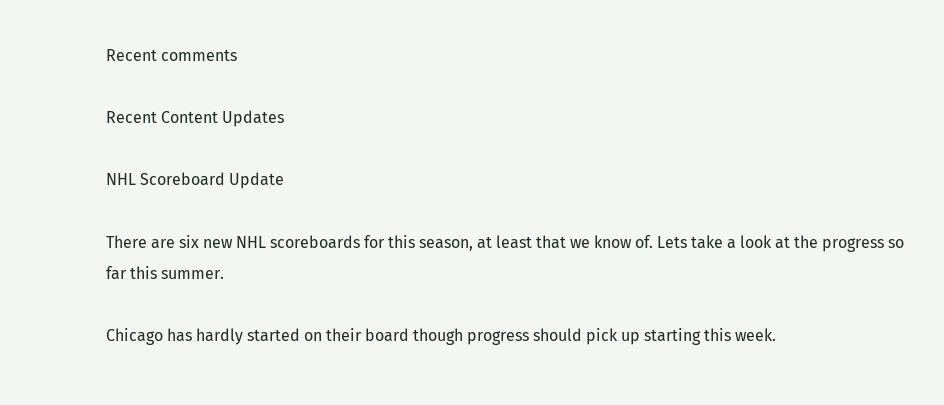Recent comments

Recent Content Updates

NHL Scoreboard Update

There are six new NHL scoreboards for this season, at least that we know of. Lets take a look at the progress so far this summer.

Chicago has hardly started on their board though progress should pick up starting this week.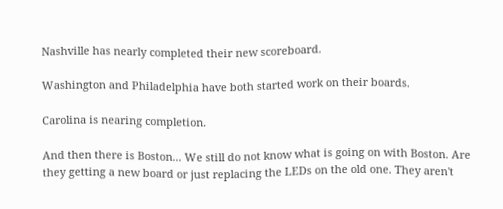Nashville has nearly completed their new scoreboard.

Washington and Philadelphia have both started work on their boards.

Carolina is nearing completion.

And then there is Boston... We still do not know what is going on with Boston. Are they getting a new board or just replacing the LEDs on the old one. They aren't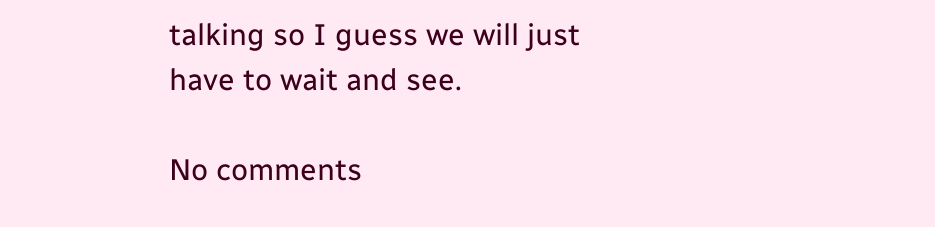talking so I guess we will just have to wait and see.

No comments